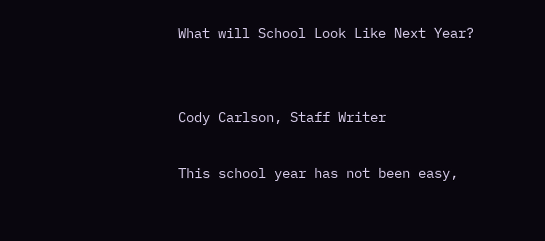What will School Look Like Next Year?


Cody Carlson, Staff Writer

This school year has not been easy,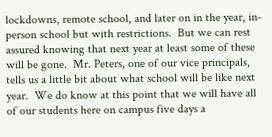lockdowns, remote school, and later on in the year, in-person school but with restrictions.  But we can rest assured knowing that next year at least some of these will be gone.  Mr. Peters, one of our vice principals, tells us a little bit about what school will be like next year.  We do know at this point that we will have all of our students here on campus five days a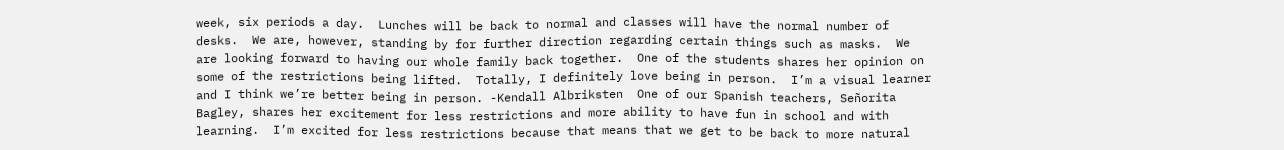week, six periods a day.  Lunches will be back to normal and classes will have the normal number of desks.  We are, however, standing by for further direction regarding certain things such as masks.  We are looking forward to having our whole family back together.  One of the students shares her opinion on some of the restrictions being lifted.  Totally, I definitely love being in person.  I’m a visual learner and I think we’re better being in person. -Kendall Albriksten  One of our Spanish teachers, Señorita Bagley, shares her excitement for less restrictions and more ability to have fun in school and with learning.  I’m excited for less restrictions because that means that we get to be back to more natural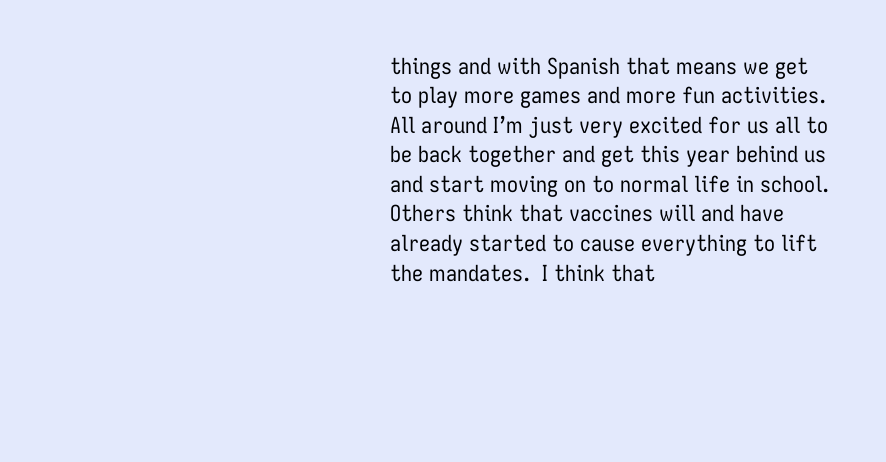things and with Spanish that means we get to play more games and more fun activities.  All around I’m just very excited for us all to be back together and get this year behind us and start moving on to normal life in school.  Others think that vaccines will and have already started to cause everything to lift the mandates.  I think that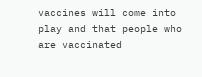vaccines will come into play and that people who are vaccinated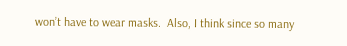won’t have to wear masks.  Also, I think since so many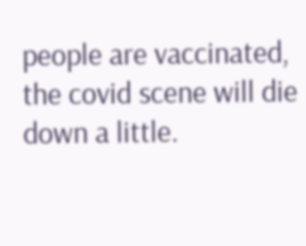people are vaccinated, the covid scene will die down a little.